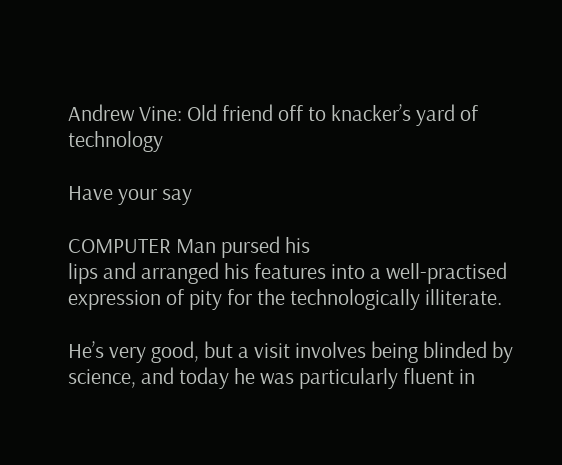Andrew Vine: Old friend off to knacker’s yard of technology

Have your say

COMPUTER Man pursed his
lips and arranged his features into a well-practised expression of pity for the technologically illiterate.

He’s very good, but a visit involves being blinded by science, and today he was particularly fluent in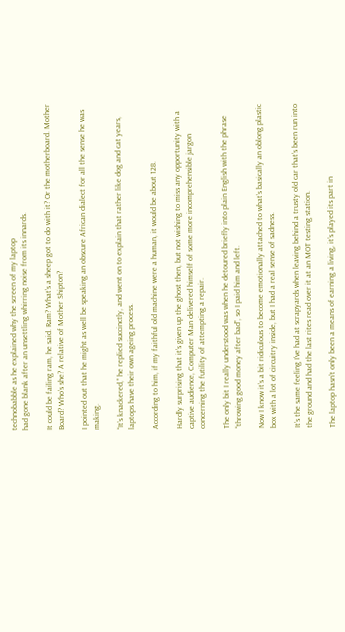technobabble as he explained why the screen of my laptop
had gone blank after an unsettling whirring noise from its innards.

It could be failing ram, he said. Ram? What’s a sheep got to do with it? Or the motherboard. Mother Board? Who’s she? A relative of Mother Shipton?

I pointed out that he might as well be speaking an obscure African dialect for all the sense he was making.

“It’s knackered,” he replied succinctly, and went on to explain that rather like dog and cat years, laptops have their own ageing process.

According to him, if my faithful old machine were a human, it would be about 128.

Hardly surprising that it’s given up the ghost then, but not wishing to miss any opportunity with a captive audience, Computer Man delivered himself of some more incomprehensible jargon concerning the futility of attempting a repair.

The only bit I really understood was when he detoured briefly into plain English with the phrase “throwing good money after bad”, so I paid him and left.

Now I know it’s a bit ridiculous to become emotionally attached to what’s basically an oblong plastic box with a lot of circuitry inside, but I had a real sense of sadness.

It’s the same feeling I’ve had at scrapyards when leaving behind a trusty old car that’s been run into the ground and had the last rites read over it at an MOT testing station.

The laptop hasn’t only been a means of earning a living, it’s played its part in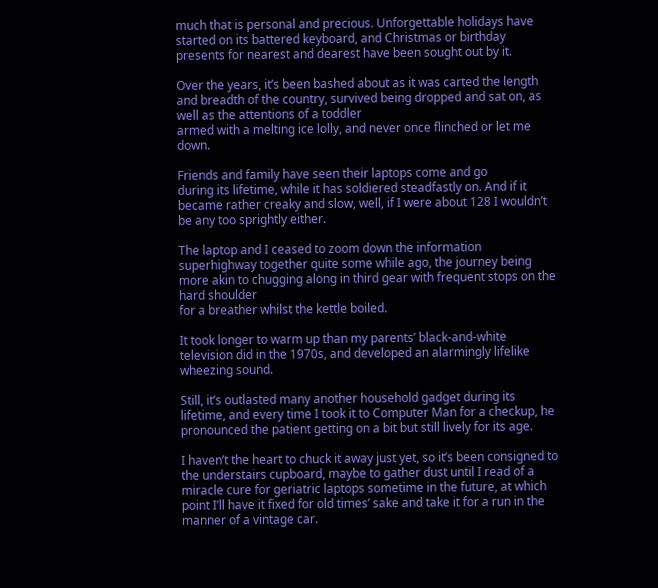much that is personal and precious. Unforgettable holidays have started on its battered keyboard, and Christmas or birthday presents for nearest and dearest have been sought out by it.

Over the years, it’s been bashed about as it was carted the length and breadth of the country, survived being dropped and sat on, as well as the attentions of a toddler
armed with a melting ice lolly, and never once flinched or let me down.

Friends and family have seen their laptops come and go
during its lifetime, while it has soldiered steadfastly on. And if it became rather creaky and slow, well, if I were about 128 I wouldn’t be any too sprightly either.

The laptop and I ceased to zoom down the information superhighway together quite some while ago, the journey being more akin to chugging along in third gear with frequent stops on the hard shoulder
for a breather whilst the kettle boiled.

It took longer to warm up than my parents’ black-and-white television did in the 1970s, and developed an alarmingly lifelike wheezing sound.

Still, it’s outlasted many another household gadget during its lifetime, and every time I took it to Computer Man for a checkup, he pronounced the patient getting on a bit but still lively for its age.

I haven’t the heart to chuck it away just yet, so it’s been consigned to the understairs cupboard, maybe to gather dust until I read of a miracle cure for geriatric laptops sometime in the future, at which point I’ll have it fixed for old times’ sake and take it for a run in the manner of a vintage car.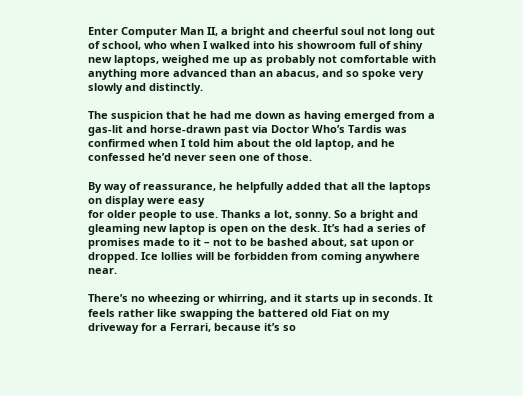Enter Computer Man II, a bright and cheerful soul not long out of school, who when I walked into his showroom full of shiny new laptops, weighed me up as probably not comfortable with anything more advanced than an abacus, and so spoke very slowly and distinctly.

The suspicion that he had me down as having emerged from a gas-lit and horse-drawn past via Doctor Who’s Tardis was confirmed when I told him about the old laptop, and he confessed he’d never seen one of those.

By way of reassurance, he helpfully added that all the laptops on display were easy
for older people to use. Thanks a lot, sonny. So a bright and gleaming new laptop is open on the desk. It’s had a series of promises made to it – not to be bashed about, sat upon or dropped. Ice lollies will be forbidden from coming anywhere near.

There’s no wheezing or whirring, and it starts up in seconds. It feels rather like swapping the battered old Fiat on my driveway for a Ferrari, because it’s so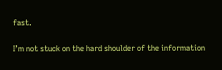fast.

I’m not stuck on the hard shoulder of the information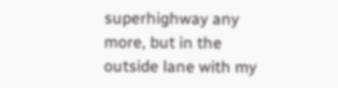superhighway any more, but in the outside lane with my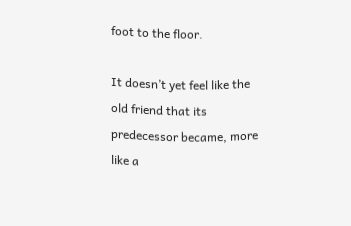foot to the floor.

It doesn’t yet feel like the old friend that its predecessor became, more like a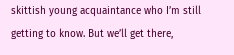skittish young acquaintance who I’m still getting to know. But we’ll get there,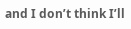and I don’t think I’ll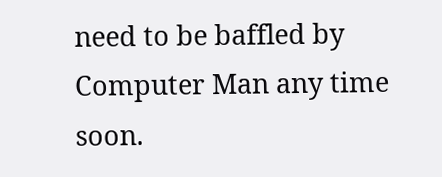need to be baffled by Computer Man any time soon.